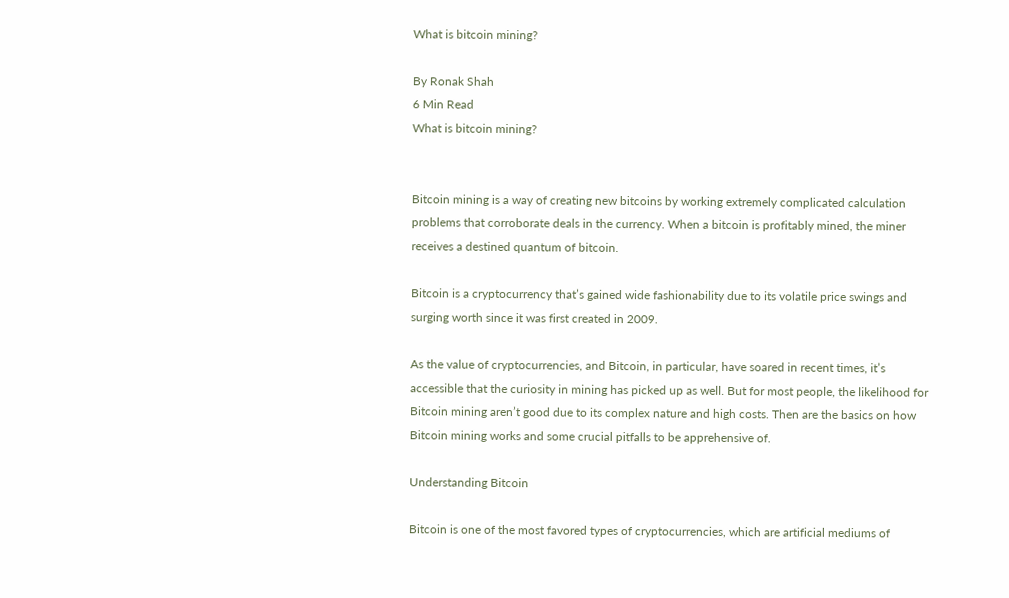What is bitcoin mining?

By Ronak Shah
6 Min Read
What is bitcoin mining?


Bitcoin mining is a way of creating new bitcoins by working extremely complicated calculation problems that corroborate deals in the currency. When a bitcoin is profitably mined, the miner receives a destined quantum of bitcoin.

Bitcoin is a cryptocurrency that’s gained wide fashionability due to its volatile price swings and surging worth since it was first created in 2009.

As the value of cryptocurrencies, and Bitcoin, in particular, have soared in recent times, it’s accessible that the curiosity in mining has picked up as well. But for most people, the likelihood for Bitcoin mining aren’t good due to its complex nature and high costs. Then are the basics on how Bitcoin mining works and some crucial pitfalls to be apprehensive of.

Understanding Bitcoin

Bitcoin is one of the most favored types of cryptocurrencies, which are artificial mediums of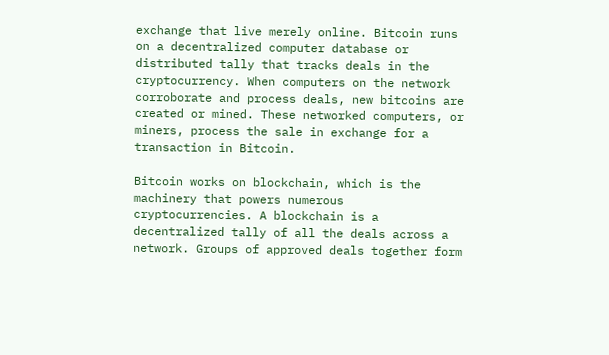exchange that live merely online. Bitcoin runs on a decentralized computer database or distributed tally that tracks deals in the cryptocurrency. When computers on the network corroborate and process deals, new bitcoins are created or mined. These networked computers, or miners, process the sale in exchange for a transaction in Bitcoin.

Bitcoin works on blockchain, which is the machinery that powers numerous cryptocurrencies. A blockchain is a decentralized tally of all the deals across a network. Groups of approved deals together form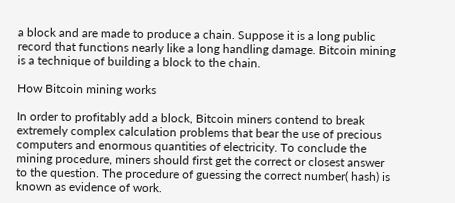a block and are made to produce a chain. Suppose it is a long public record that functions nearly like a long handling damage. Bitcoin mining is a technique of building a block to the chain.

How Bitcoin mining works

In order to profitably add a block, Bitcoin miners contend to break extremely complex calculation problems that bear the use of precious computers and enormous quantities of electricity. To conclude the mining procedure, miners should first get the correct or closest answer to the question. The procedure of guessing the correct number( hash) is known as evidence of work.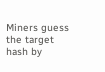Miners guess the target hash by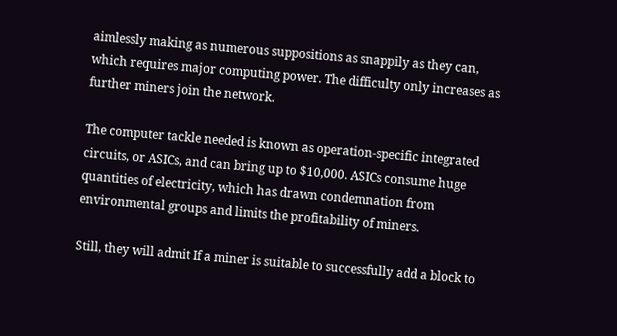aimlessly making as numerous suppositions as snappily as they can, which requires major computing power. The difficulty only increases as further miners join the network.

The computer tackle needed is known as operation-specific integrated circuits, or ASICs, and can bring up to $10,000. ASICs consume huge quantities of electricity, which has drawn condemnation from environmental groups and limits the profitability of miners.

Still, they will admit If a miner is suitable to successfully add a block to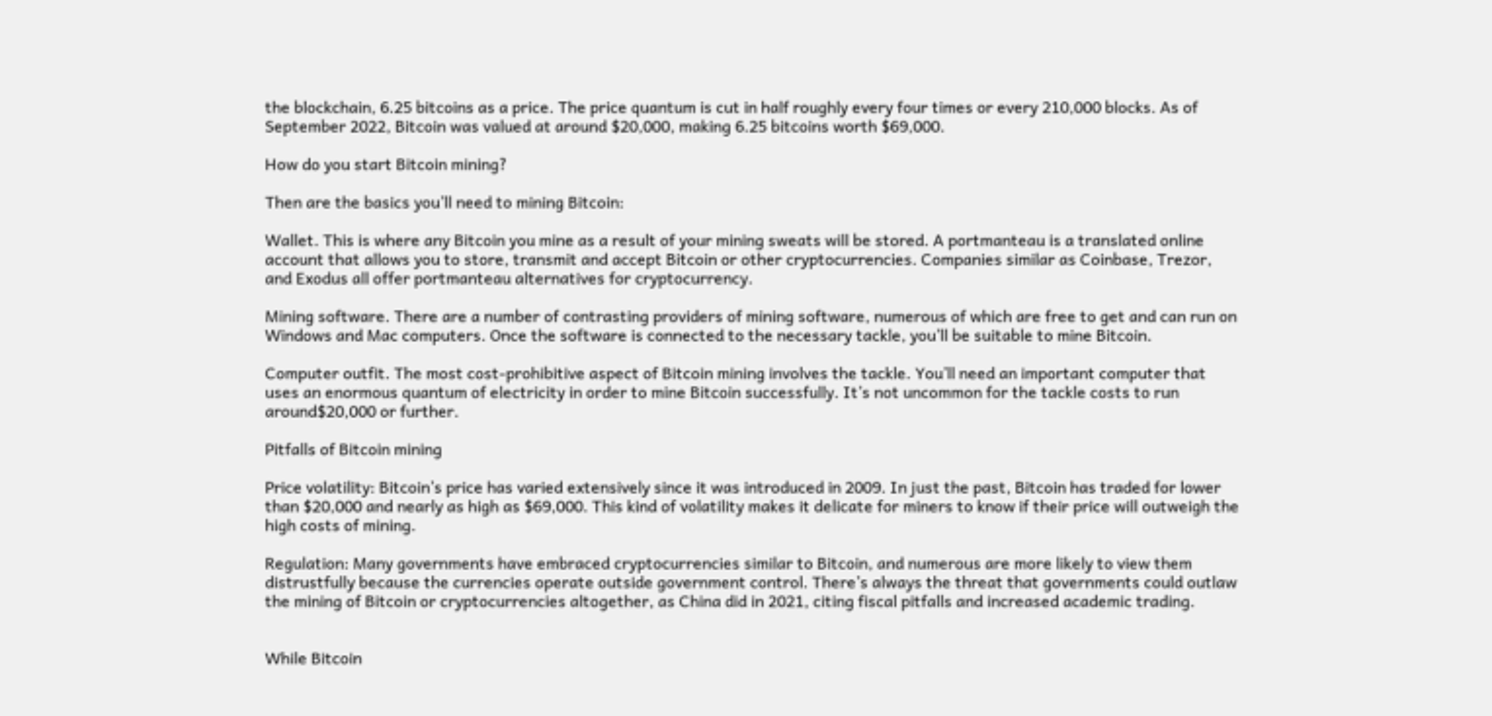the blockchain, 6.25 bitcoins as a price. The price quantum is cut in half roughly every four times or every 210,000 blocks. As of September 2022, Bitcoin was valued at around $20,000, making 6.25 bitcoins worth $69,000.

How do you start Bitcoin mining?

Then are the basics you’ll need to mining Bitcoin:

Wallet. This is where any Bitcoin you mine as a result of your mining sweats will be stored. A portmanteau is a translated online account that allows you to store, transmit and accept Bitcoin or other cryptocurrencies. Companies similar as Coinbase, Trezor, and Exodus all offer portmanteau alternatives for cryptocurrency.

Mining software. There are a number of contrasting providers of mining software, numerous of which are free to get and can run on Windows and Mac computers. Once the software is connected to the necessary tackle, you’ll be suitable to mine Bitcoin.

Computer outfit. The most cost-prohibitive aspect of Bitcoin mining involves the tackle. You’ll need an important computer that uses an enormous quantum of electricity in order to mine Bitcoin successfully. It’s not uncommon for the tackle costs to run around$20,000 or further.

Pitfalls of Bitcoin mining

Price volatility: Bitcoin’s price has varied extensively since it was introduced in 2009. In just the past, Bitcoin has traded for lower than $20,000 and nearly as high as $69,000. This kind of volatility makes it delicate for miners to know if their price will outweigh the high costs of mining.

Regulation: Many governments have embraced cryptocurrencies similar to Bitcoin, and numerous are more likely to view them distrustfully because the currencies operate outside government control. There’s always the threat that governments could outlaw the mining of Bitcoin or cryptocurrencies altogether, as China did in 2021, citing fiscal pitfalls and increased academic trading.


While Bitcoin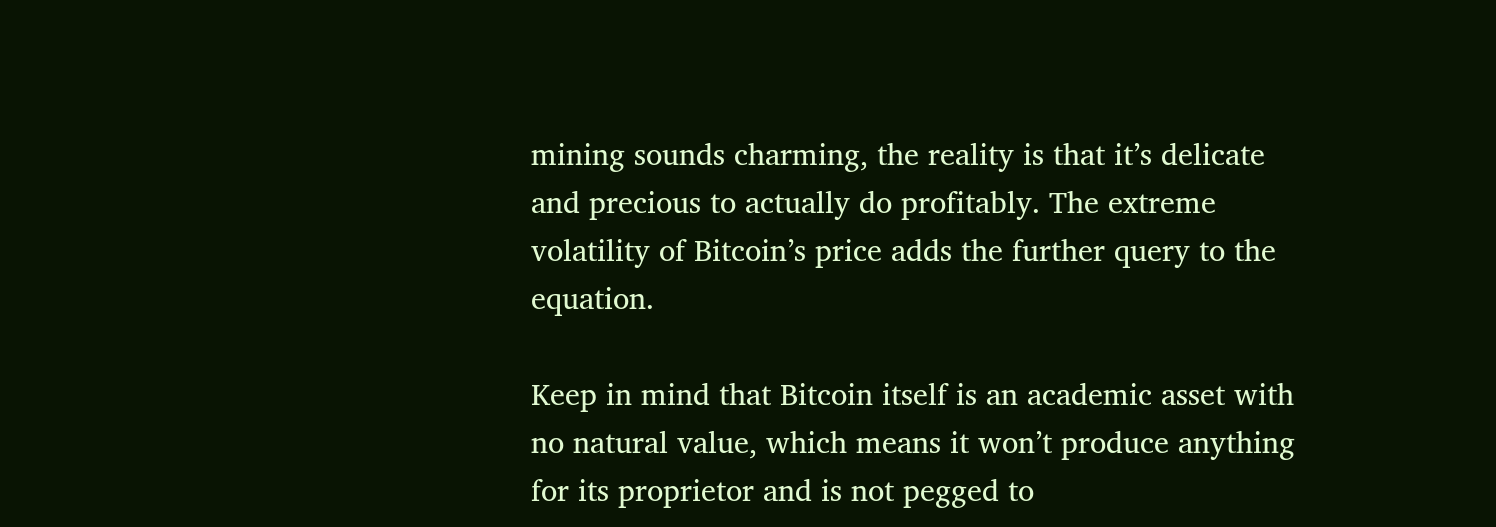mining sounds charming, the reality is that it’s delicate and precious to actually do profitably. The extreme volatility of Bitcoin’s price adds the further query to the equation.

Keep in mind that Bitcoin itself is an academic asset with no natural value, which means it won’t produce anything for its proprietor and is not pegged to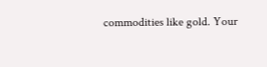commodities like gold. Your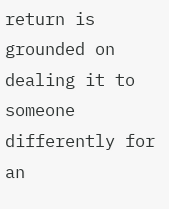return is grounded on dealing it to someone differently for an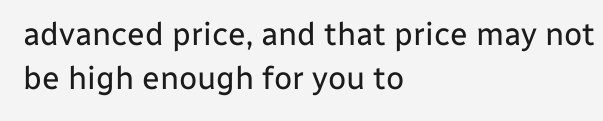advanced price, and that price may not be high enough for you to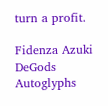turn a profit.

Fidenza Azuki DeGods Autoglyphs